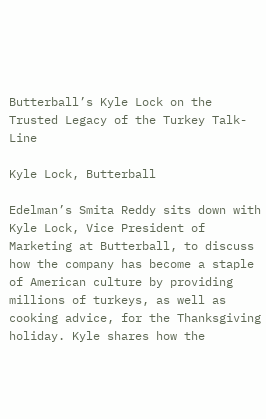Butterball’s Kyle Lock on the Trusted Legacy of the Turkey Talk-Line

Kyle Lock, Butterball

Edelman’s Smita Reddy sits down with Kyle Lock, Vice President of Marketing at Butterball, to discuss how the company has become a staple of American culture by providing millions of turkeys, as well as cooking advice, for the Thanksgiving holiday. Kyle shares how the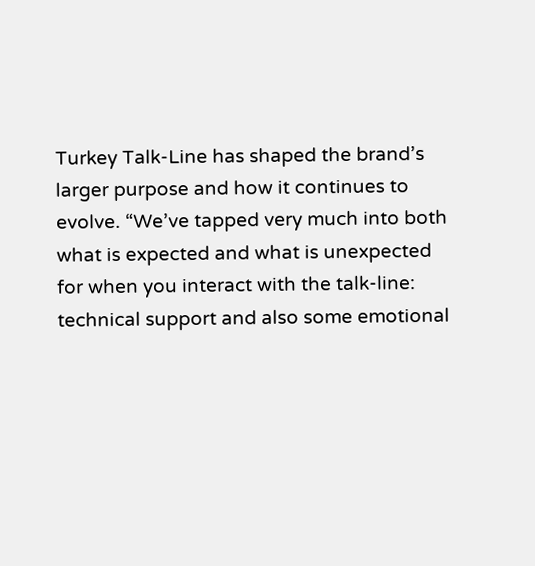Turkey Talk-Line has shaped the brand’s larger purpose and how it continues to evolve. “We’ve tapped very much into both what is expected and what is unexpected for when you interact with the talk-line: technical support and also some emotional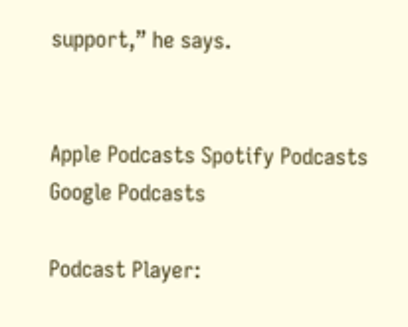support,” he says.


Apple Podcasts Spotify Podcasts Google Podcasts

Podcast Player: